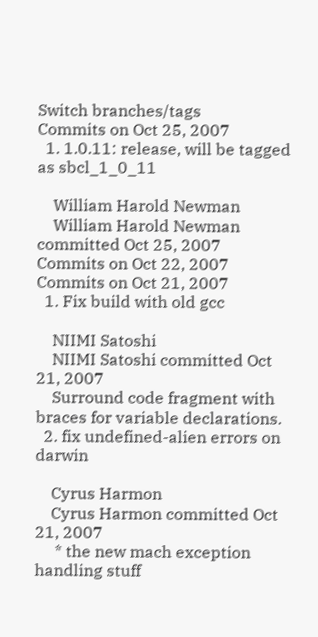Switch branches/tags
Commits on Oct 25, 2007
  1. 1.0.11: release, will be tagged as sbcl_1_0_11

    William Harold Newman
    William Harold Newman committed Oct 25, 2007
Commits on Oct 22, 2007
Commits on Oct 21, 2007
  1. Fix build with old gcc

    NIIMI Satoshi
    NIIMI Satoshi committed Oct 21, 2007
    Surround code fragment with braces for variable declarations.
  2. fix undefined-alien errors on darwin

    Cyrus Harmon
    Cyrus Harmon committed Oct 21, 2007
     * the new mach exception handling stuff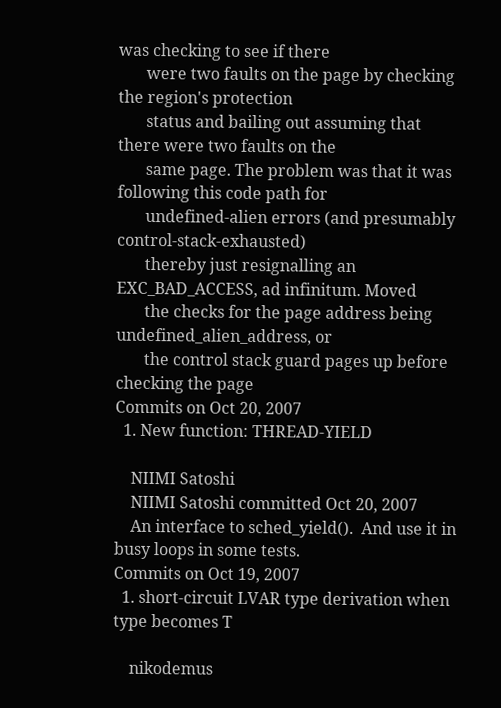was checking to see if there
       were two faults on the page by checking the region's protection
       status and bailing out assuming that there were two faults on the
       same page. The problem was that it was following this code path for
       undefined-alien errors (and presumably control-stack-exhausted)
       thereby just resignalling an EXC_BAD_ACCESS, ad infinitum. Moved
       the checks for the page address being undefined_alien_address, or
       the control stack guard pages up before checking the page
Commits on Oct 20, 2007
  1. New function: THREAD-YIELD

    NIIMI Satoshi
    NIIMI Satoshi committed Oct 20, 2007
    An interface to sched_yield().  And use it in busy loops in some tests.
Commits on Oct 19, 2007
  1. short-circuit LVAR type derivation when type becomes T

    nikodemus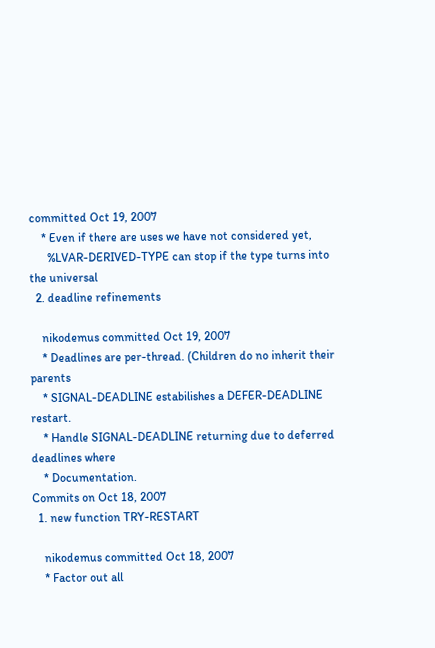committed Oct 19, 2007
    * Even if there are uses we have not considered yet,
      %LVAR-DERIVED-TYPE can stop if the type turns into the universal
  2. deadline refinements

    nikodemus committed Oct 19, 2007
    * Deadlines are per-thread. (Children do no inherit their parents
    * SIGNAL-DEADLINE estabilishes a DEFER-DEADLINE restart.
    * Handle SIGNAL-DEADLINE returning due to deferred deadlines where
    * Documentation.
Commits on Oct 18, 2007
  1. new function TRY-RESTART

    nikodemus committed Oct 18, 2007
    * Factor out all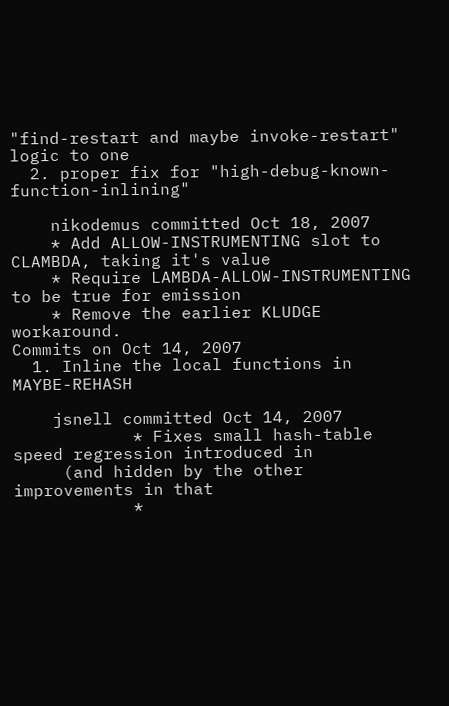"find-restart and maybe invoke-restart" logic to one
  2. proper fix for "high-debug-known-function-inlining"

    nikodemus committed Oct 18, 2007
    * Add ALLOW-INSTRUMENTING slot to CLAMBDA, taking it's value
    * Require LAMBDA-ALLOW-INSTRUMENTING to be true for emission
    * Remove the earlier KLUDGE workaround.
Commits on Oct 14, 2007
  1. Inline the local functions in MAYBE-REHASH

    jsnell committed Oct 14, 2007
            * Fixes small hash-table speed regression introduced in
     (and hidden by the other improvements in that
            *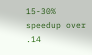15-30% speedup over .14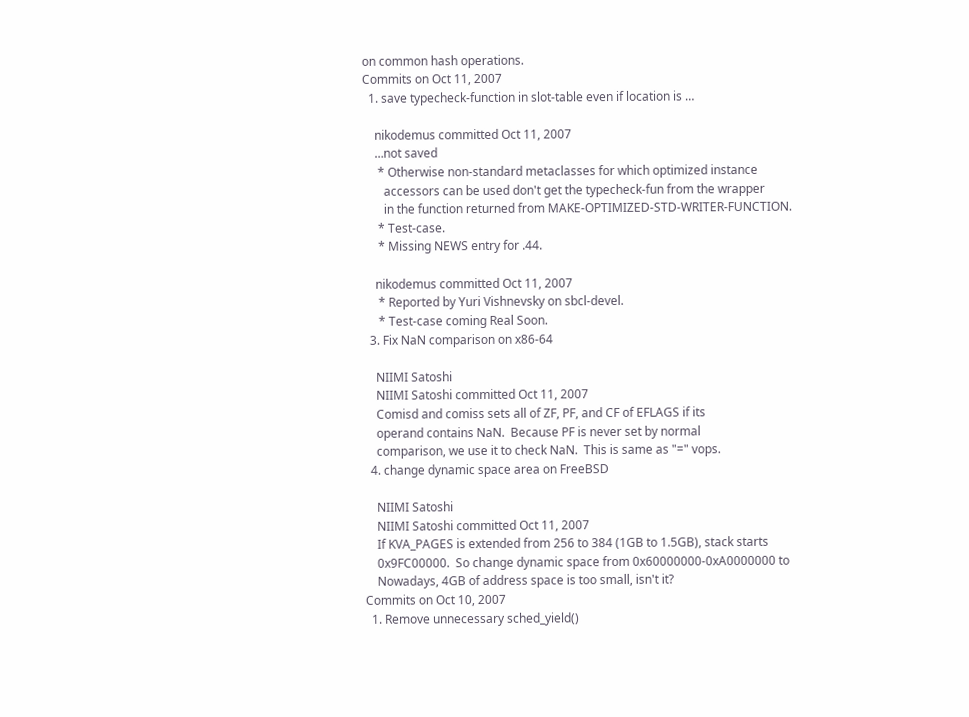on common hash operations.
Commits on Oct 11, 2007
  1. save typecheck-function in slot-table even if location is …

    nikodemus committed Oct 11, 2007
    …not saved
     * Otherwise non-standard metaclasses for which optimized instance
       accessors can be used don't get the typecheck-fun from the wrapper
       in the function returned from MAKE-OPTIMIZED-STD-WRITER-FUNCTION.
     * Test-case.
     * Missing NEWS entry for .44.

    nikodemus committed Oct 11, 2007
     * Reported by Yuri Vishnevsky on sbcl-devel.
     * Test-case coming Real Soon.
  3. Fix NaN comparison on x86-64

    NIIMI Satoshi
    NIIMI Satoshi committed Oct 11, 2007
    Comisd and comiss sets all of ZF, PF, and CF of EFLAGS if its
    operand contains NaN.  Because PF is never set by normal
    comparison, we use it to check NaN.  This is same as "=" vops.
  4. change dynamic space area on FreeBSD

    NIIMI Satoshi
    NIIMI Satoshi committed Oct 11, 2007
    If KVA_PAGES is extended from 256 to 384 (1GB to 1.5GB), stack starts
    0x9FC00000.  So change dynamic space from 0x60000000-0xA0000000 to
    Nowadays, 4GB of address space is too small, isn't it?
Commits on Oct 10, 2007
  1. Remove unnecessary sched_yield()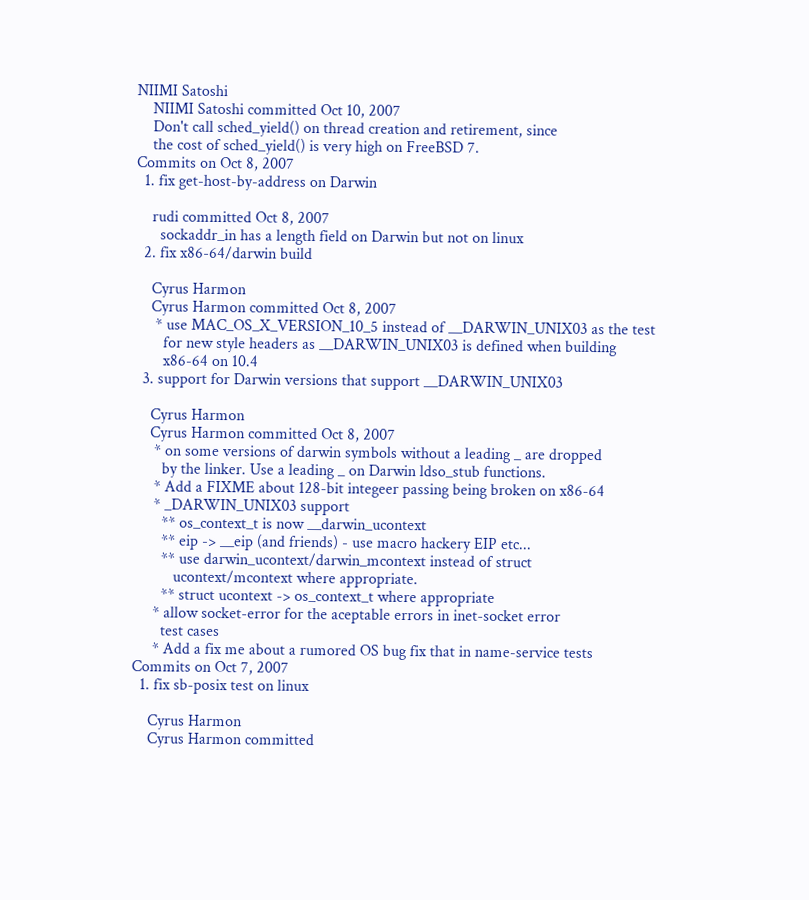NIIMI Satoshi
    NIIMI Satoshi committed Oct 10, 2007
    Don't call sched_yield() on thread creation and retirement, since
    the cost of sched_yield() is very high on FreeBSD 7.
Commits on Oct 8, 2007
  1. fix get-host-by-address on Darwin

    rudi committed Oct 8, 2007
      sockaddr_in has a length field on Darwin but not on linux
  2. fix x86-64/darwin build

    Cyrus Harmon
    Cyrus Harmon committed Oct 8, 2007
     * use MAC_OS_X_VERSION_10_5 instead of __DARWIN_UNIX03 as the test
       for new style headers as __DARWIN_UNIX03 is defined when building
       x86-64 on 10.4
  3. support for Darwin versions that support __DARWIN_UNIX03

    Cyrus Harmon
    Cyrus Harmon committed Oct 8, 2007
     * on some versions of darwin symbols without a leading _ are dropped
       by the linker. Use a leading _ on Darwin ldso_stub functions.
     * Add a FIXME about 128-bit integeer passing being broken on x86-64
     * _DARWIN_UNIX03 support
       ** os_context_t is now __darwin_ucontext
       ** eip -> __eip (and friends) - use macro hackery EIP etc...
       ** use darwin_ucontext/darwin_mcontext instead of struct
          ucontext/mcontext where appropriate.
       ** struct ucontext -> os_context_t where appropriate
     * allow socket-error for the aceptable errors in inet-socket error
       test cases
     * Add a fix me about a rumored OS bug fix that in name-service tests
Commits on Oct 7, 2007
  1. fix sb-posix test on linux

    Cyrus Harmon
    Cyrus Harmon committed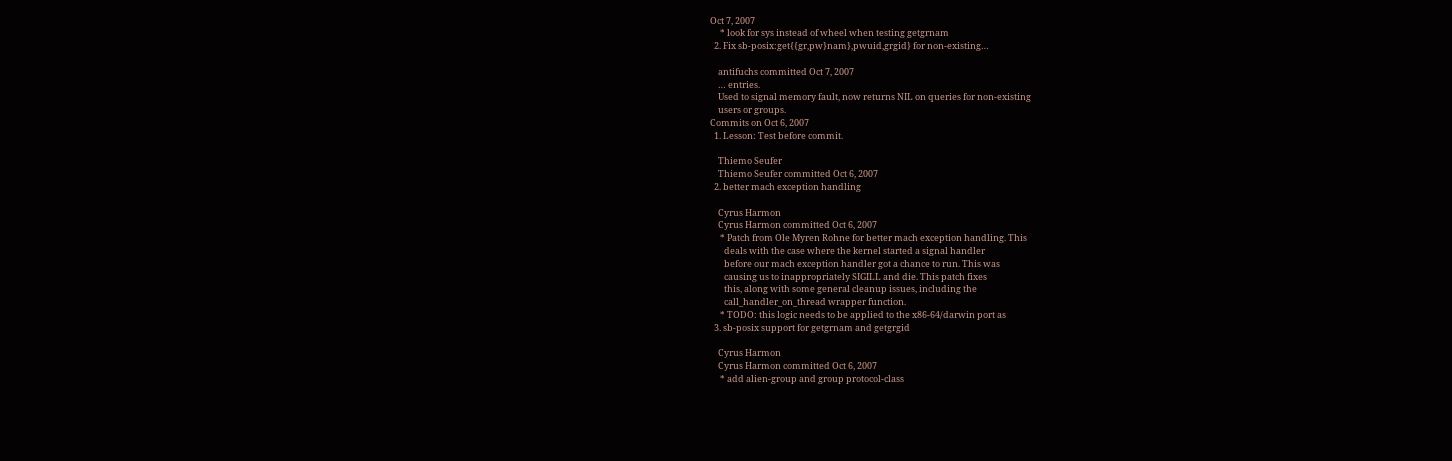Oct 7, 2007
     * look for sys instead of wheel when testing getgrnam
  2. Fix sb-posix:get{{gr,pw}nam},pwuid,grgid} for non-existing…

    antifuchs committed Oct 7, 2007
    … entries.
    Used to signal memory fault, now returns NIL on queries for non-existing
    users or groups.
Commits on Oct 6, 2007
  1. Lesson: Test before commit.

    Thiemo Seufer
    Thiemo Seufer committed Oct 6, 2007
  2. better mach exception handling

    Cyrus Harmon
    Cyrus Harmon committed Oct 6, 2007
     * Patch from Ole Myren Rohne for better mach exception handling. This
       deals with the case where the kernel started a signal handler
       before our mach exception handler got a chance to run. This was
       causing us to inappropriately SIGILL and die. This patch fixes
       this, along with some general cleanup issues, including the
       call_handler_on_thread wrapper function.
     * TODO: this logic needs to be applied to the x86-64/darwin port as
  3. sb-posix support for getgrnam and getgrgid

    Cyrus Harmon
    Cyrus Harmon committed Oct 6, 2007
     * add alien-group and group protocol-class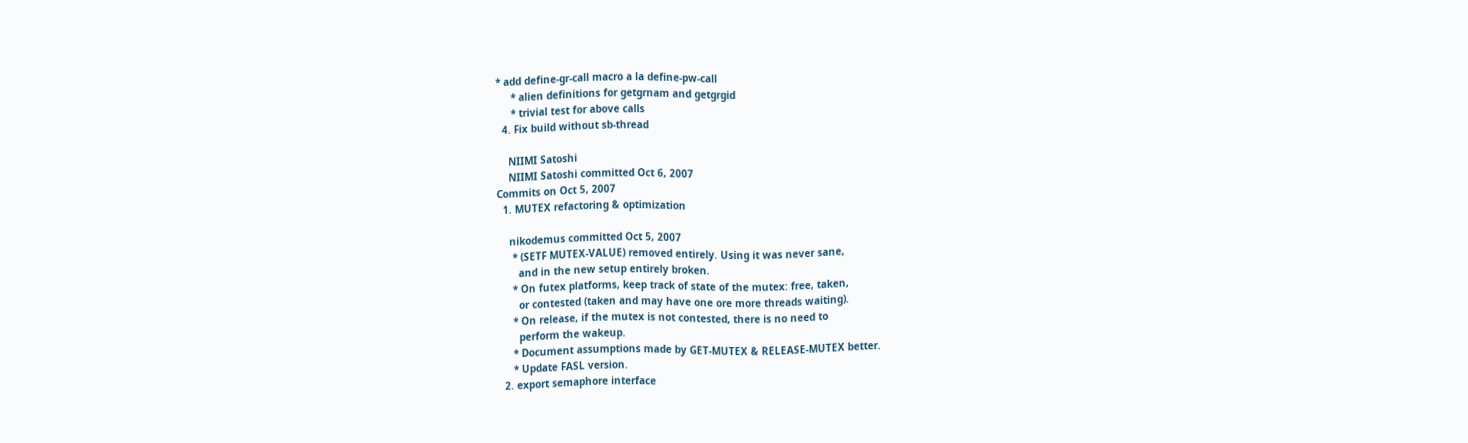* add define-gr-call macro a la define-pw-call
     * alien definitions for getgrnam and getgrgid
     * trivial test for above calls
  4. Fix build without sb-thread

    NIIMI Satoshi
    NIIMI Satoshi committed Oct 6, 2007
Commits on Oct 5, 2007
  1. MUTEX refactoring & optimization

    nikodemus committed Oct 5, 2007
     * (SETF MUTEX-VALUE) removed entirely. Using it was never sane,
       and in the new setup entirely broken.
     * On futex platforms, keep track of state of the mutex: free, taken,
       or contested (taken and may have one ore more threads waiting).
     * On release, if the mutex is not contested, there is no need to
       perform the wakeup.
     * Document assumptions made by GET-MUTEX & RELEASE-MUTEX better.
     * Update FASL version.
  2. export semaphore interface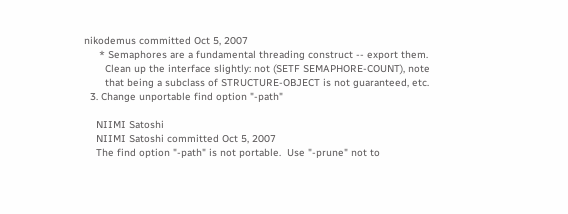nikodemus committed Oct 5, 2007
     * Semaphores are a fundamental threading construct -- export them.
       Clean up the interface slightly: not (SETF SEMAPHORE-COUNT), note
       that being a subclass of STRUCTURE-OBJECT is not guaranteed, etc.
  3. Change unportable find option "-path"

    NIIMI Satoshi
    NIIMI Satoshi committed Oct 5, 2007
    The find option "-path" is not portable.  Use "-prune" not to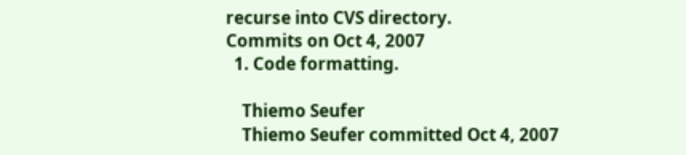recurse into CVS directory.
Commits on Oct 4, 2007
  1. Code formatting.

    Thiemo Seufer
    Thiemo Seufer committed Oct 4, 2007